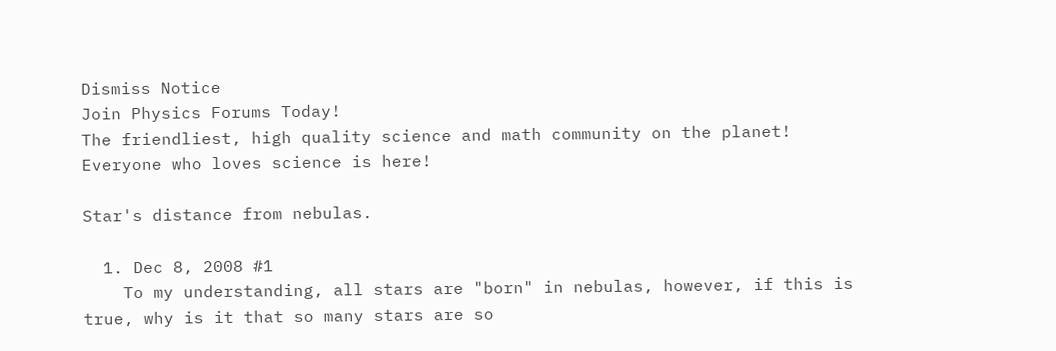Dismiss Notice
Join Physics Forums Today!
The friendliest, high quality science and math community on the planet! Everyone who loves science is here!

Star's distance from nebulas.

  1. Dec 8, 2008 #1
    To my understanding, all stars are "born" in nebulas, however, if this is true, why is it that so many stars are so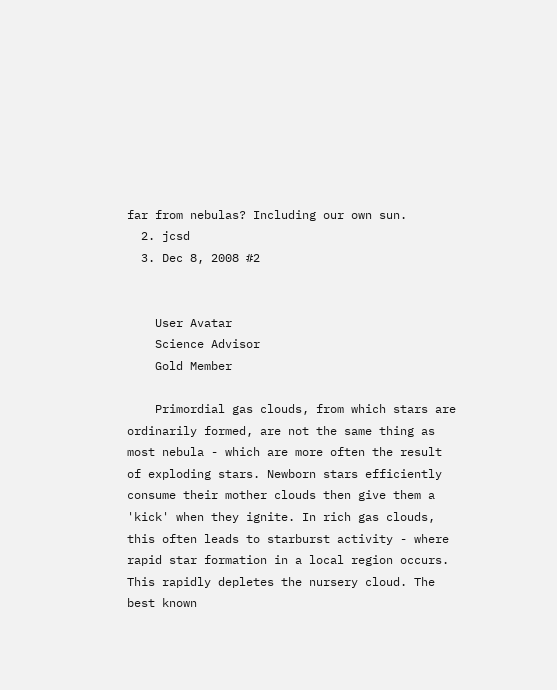far from nebulas? Including our own sun.
  2. jcsd
  3. Dec 8, 2008 #2


    User Avatar
    Science Advisor
    Gold Member

    Primordial gas clouds, from which stars are ordinarily formed, are not the same thing as most nebula - which are more often the result of exploding stars. Newborn stars efficiently consume their mother clouds then give them a 'kick' when they ignite. In rich gas clouds, this often leads to starburst activity - where rapid star formation in a local region occurs. This rapidly depletes the nursery cloud. The best known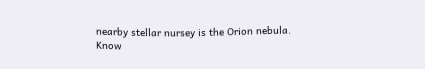nearby stellar nursey is the Orion nebula.
Know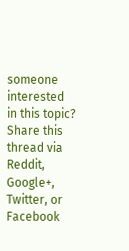someone interested in this topic? Share this thread via Reddit, Google+, Twitter, or Facebook